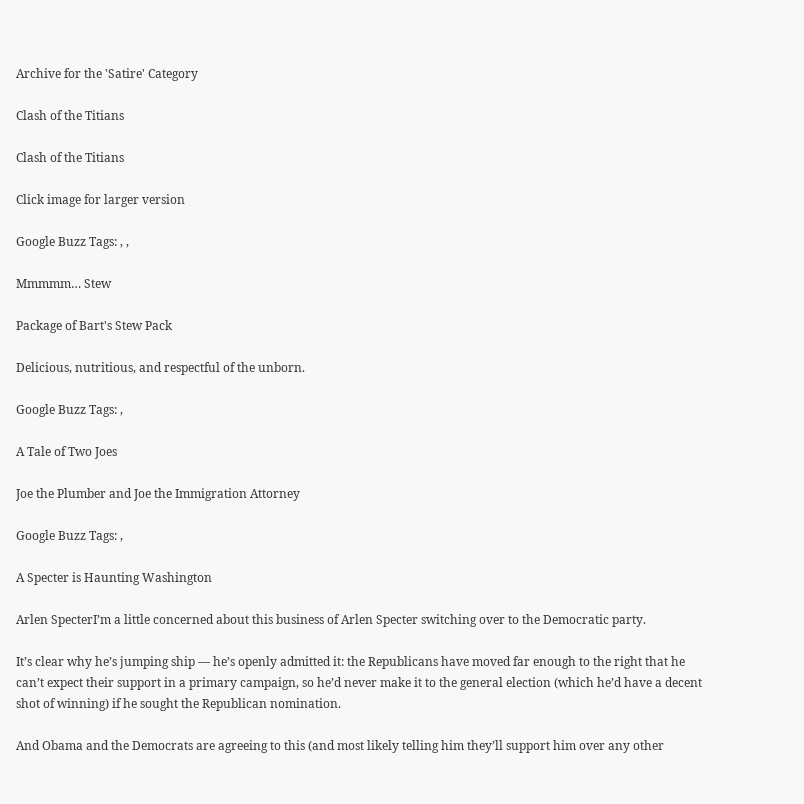Archive for the 'Satire' Category

Clash of the Titians

Clash of the Titians

Click image for larger version

Google Buzz Tags: , ,

Mmmmm… Stew

Package of Bart's Stew Pack

Delicious, nutritious, and respectful of the unborn.

Google Buzz Tags: ,

A Tale of Two Joes

Joe the Plumber and Joe the Immigration Attorney

Google Buzz Tags: ,

A Specter is Haunting Washington

Arlen SpecterI’m a little concerned about this business of Arlen Specter switching over to the Democratic party.

It’s clear why he’s jumping ship — he’s openly admitted it: the Republicans have moved far enough to the right that he can’t expect their support in a primary campaign, so he’d never make it to the general election (which he’d have a decent shot of winning) if he sought the Republican nomination.

And Obama and the Democrats are agreeing to this (and most likely telling him they’ll support him over any other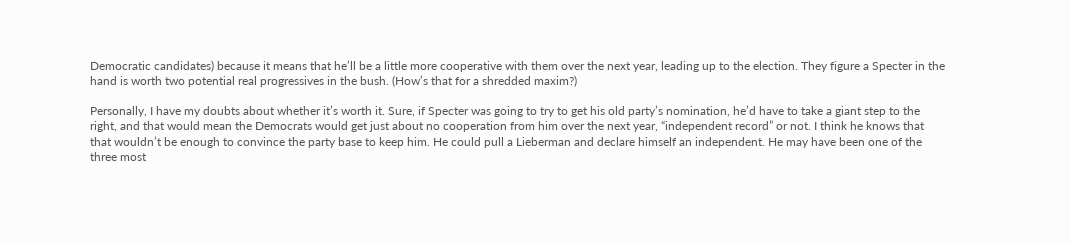Democratic candidates) because it means that he’ll be a little more cooperative with them over the next year, leading up to the election. They figure a Specter in the hand is worth two potential real progressives in the bush. (How’s that for a shredded maxim?)

Personally, I have my doubts about whether it’s worth it. Sure, if Specter was going to try to get his old party’s nomination, he’d have to take a giant step to the right, and that would mean the Democrats would get just about no cooperation from him over the next year, “independent record” or not. I think he knows that that wouldn’t be enough to convince the party base to keep him. He could pull a Lieberman and declare himself an independent. He may have been one of the three most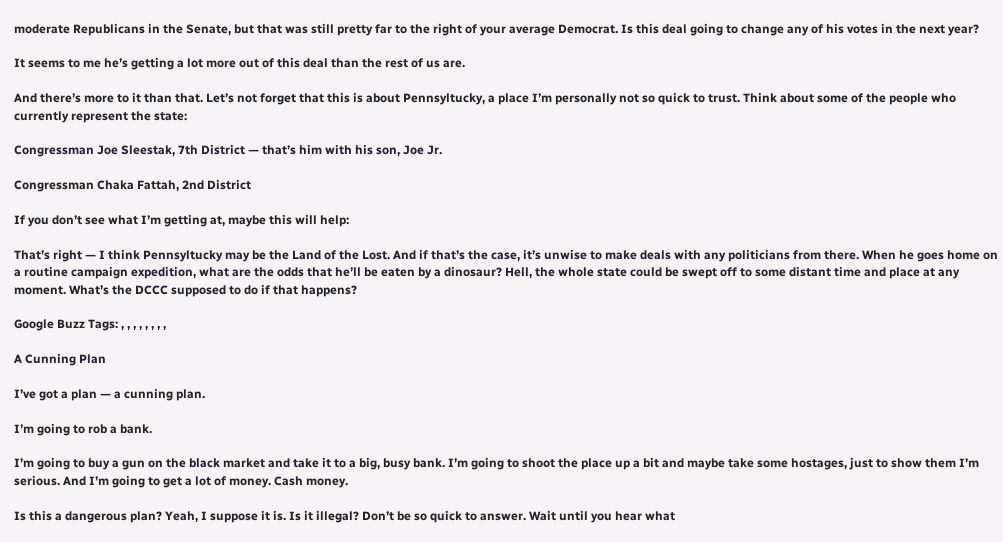moderate Republicans in the Senate, but that was still pretty far to the right of your average Democrat. Is this deal going to change any of his votes in the next year?

It seems to me he’s getting a lot more out of this deal than the rest of us are.

And there’s more to it than that. Let’s not forget that this is about Pennsyltucky, a place I’m personally not so quick to trust. Think about some of the people who currently represent the state:

Congressman Joe Sleestak, 7th District — that’s him with his son, Joe Jr.

Congressman Chaka Fattah, 2nd District

If you don’t see what I’m getting at, maybe this will help:

That’s right — I think Pennsyltucky may be the Land of the Lost. And if that’s the case, it’s unwise to make deals with any politicians from there. When he goes home on a routine campaign expedition, what are the odds that he’ll be eaten by a dinosaur? Hell, the whole state could be swept off to some distant time and place at any moment. What’s the DCCC supposed to do if that happens?

Google Buzz Tags: , , , , , , , ,

A Cunning Plan

I’ve got a plan — a cunning plan.

I’m going to rob a bank.

I’m going to buy a gun on the black market and take it to a big, busy bank. I’m going to shoot the place up a bit and maybe take some hostages, just to show them I’m serious. And I’m going to get a lot of money. Cash money.

Is this a dangerous plan? Yeah, I suppose it is. Is it illegal? Don’t be so quick to answer. Wait until you hear what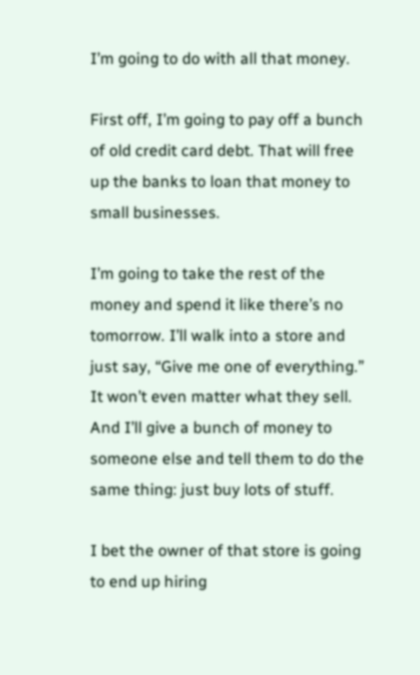I’m going to do with all that money.

First off, I’m going to pay off a bunch of old credit card debt. That will free up the banks to loan that money to small businesses.

I’m going to take the rest of the money and spend it like there’s no tomorrow. I’ll walk into a store and just say, “Give me one of everything.” It won’t even matter what they sell. And I’ll give a bunch of money to someone else and tell them to do the same thing: just buy lots of stuff.

I bet the owner of that store is going to end up hiring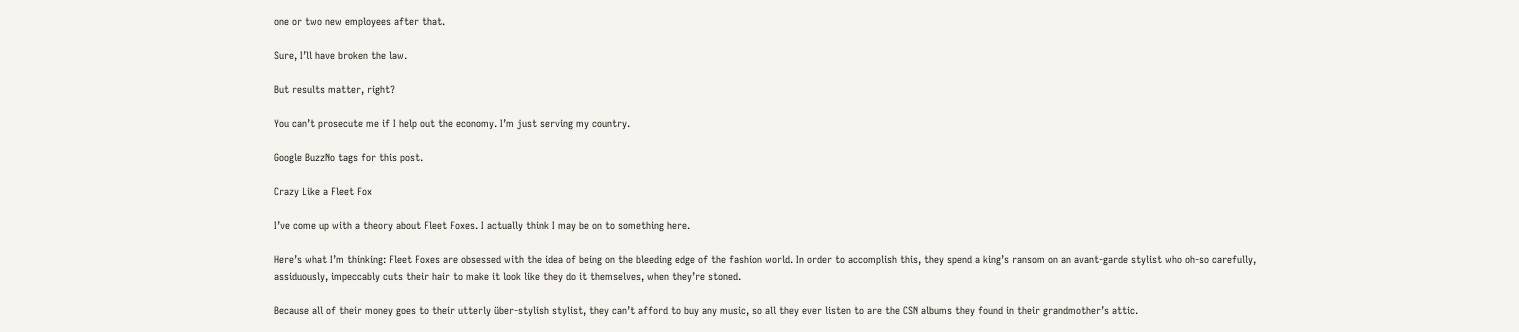one or two new employees after that.

Sure, I’ll have broken the law.

But results matter, right?

You can’t prosecute me if I help out the economy. I’m just serving my country.

Google BuzzNo tags for this post.

Crazy Like a Fleet Fox

I’ve come up with a theory about Fleet Foxes. I actually think I may be on to something here.

Here’s what I’m thinking: Fleet Foxes are obsessed with the idea of being on the bleeding edge of the fashion world. In order to accomplish this, they spend a king’s ransom on an avant-garde stylist who oh-so carefully, assiduously, impeccably cuts their hair to make it look like they do it themselves, when they’re stoned.

Because all of their money goes to their utterly über-stylish stylist, they can’t afford to buy any music, so all they ever listen to are the CSN albums they found in their grandmother’s attic.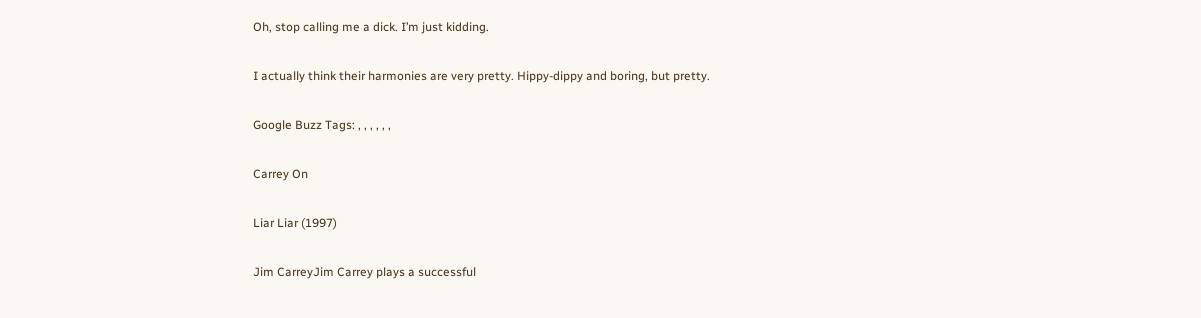Oh, stop calling me a dick. I’m just kidding.

I actually think their harmonies are very pretty. Hippy-dippy and boring, but pretty.

Google Buzz Tags: , , , , , ,

Carrey On

Liar Liar (1997)

Jim CarreyJim Carrey plays a successful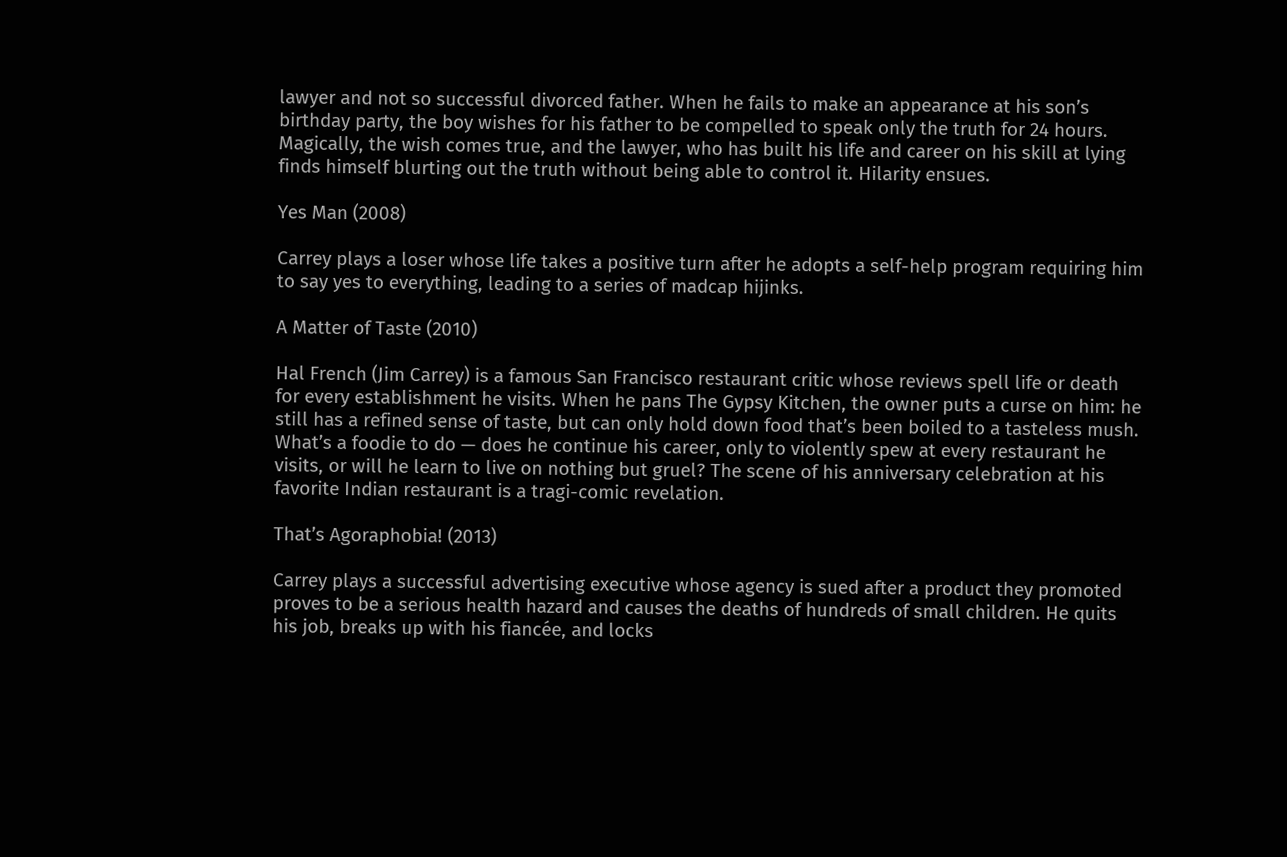lawyer and not so successful divorced father. When he fails to make an appearance at his son’s birthday party, the boy wishes for his father to be compelled to speak only the truth for 24 hours. Magically, the wish comes true, and the lawyer, who has built his life and career on his skill at lying finds himself blurting out the truth without being able to control it. Hilarity ensues.

Yes Man (2008)

Carrey plays a loser whose life takes a positive turn after he adopts a self-help program requiring him to say yes to everything, leading to a series of madcap hijinks.

A Matter of Taste (2010)

Hal French (Jim Carrey) is a famous San Francisco restaurant critic whose reviews spell life or death for every establishment he visits. When he pans The Gypsy Kitchen, the owner puts a curse on him: he still has a refined sense of taste, but can only hold down food that’s been boiled to a tasteless mush. What’s a foodie to do — does he continue his career, only to violently spew at every restaurant he visits, or will he learn to live on nothing but gruel? The scene of his anniversary celebration at his favorite Indian restaurant is a tragi-comic revelation.

That’s Agoraphobia! (2013)

Carrey plays a successful advertising executive whose agency is sued after a product they promoted proves to be a serious health hazard and causes the deaths of hundreds of small children. He quits his job, breaks up with his fiancée, and locks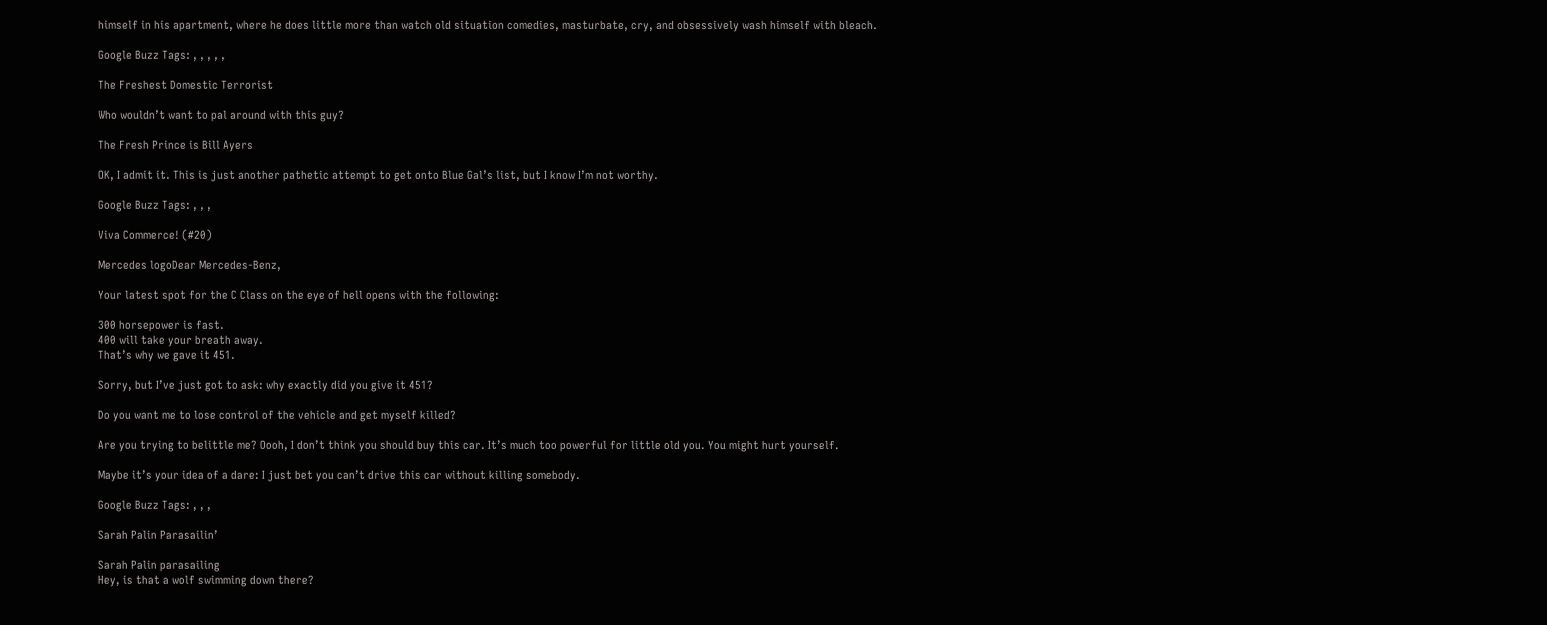himself in his apartment, where he does little more than watch old situation comedies, masturbate, cry, and obsessively wash himself with bleach.

Google Buzz Tags: , , , , ,

The Freshest Domestic Terrorist

Who wouldn’t want to pal around with this guy?

The Fresh Prince is Bill Ayers

OK, I admit it. This is just another pathetic attempt to get onto Blue Gal’s list, but I know I’m not worthy.

Google Buzz Tags: , , ,

Viva Commerce! (#20)

Mercedes logoDear Mercedes-Benz,

Your latest spot for the C Class on the eye of hell opens with the following:

300 horsepower is fast.
400 will take your breath away.
That’s why we gave it 451.

Sorry, but I’ve just got to ask: why exactly did you give it 451?

Do you want me to lose control of the vehicle and get myself killed?

Are you trying to belittle me? Oooh, I don’t think you should buy this car. It’s much too powerful for little old you. You might hurt yourself.

Maybe it’s your idea of a dare: I just bet you can’t drive this car without killing somebody.

Google Buzz Tags: , , ,

Sarah Palin Parasailin’

Sarah Palin parasailing
Hey, is that a wolf swimming down there?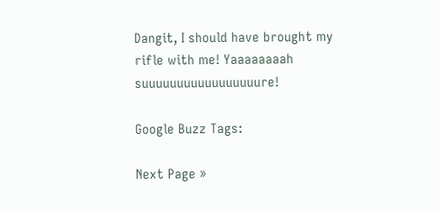Dangit, I should have brought my rifle with me! Yaaaaaaaah suuuuuuuuuuuuuuuuure!

Google Buzz Tags:

Next Page »